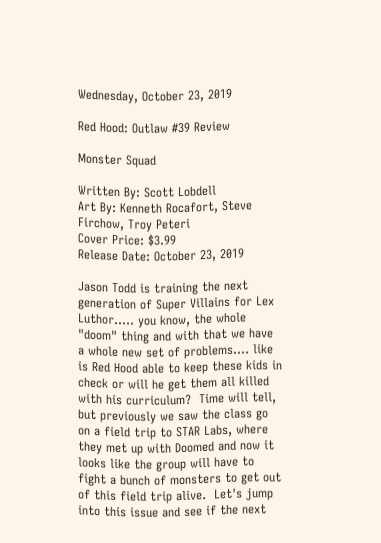Wednesday, October 23, 2019

Red Hood: Outlaw #39 Review

Monster Squad

Written By: Scott Lobdell
Art By: Kenneth Rocafort, Steve Firchow, Troy Peteri
Cover Price: $3.99
Release Date: October 23, 2019

Jason Todd is training the next generation of Super Villains for Lex Luthor..... you know, the whole "doom" thing and with that we have a whole new set of problems.... like is Red Hood able to keep these kids in check or will he get them all killed with his curriculum?  Time will tell, but previously we saw the class go on a field trip to STAR Labs, where they met up with Doomed and now it looks like the group will have to fight a bunch of monsters to get out of this field trip alive.  Let's jump into this issue and see if the next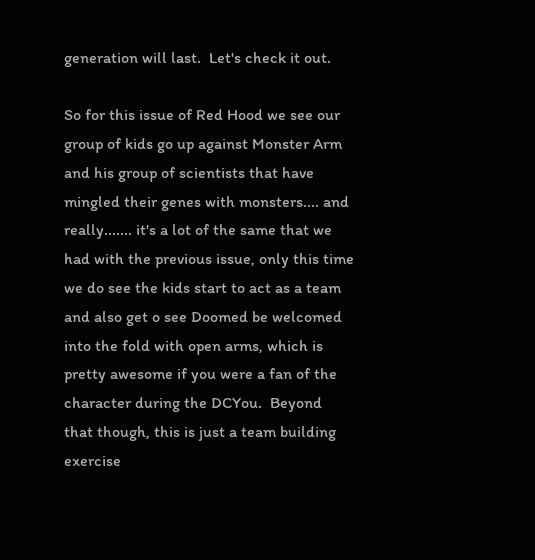generation will last.  Let's check it out.

So for this issue of Red Hood we see our group of kids go up against Monster Arm and his group of scientists that have mingled their genes with monsters.... and really....... it's a lot of the same that we had with the previous issue, only this time we do see the kids start to act as a team and also get o see Doomed be welcomed into the fold with open arms, which is pretty awesome if you were a fan of the character during the DCYou.  Beyond that though, this is just a team building exercise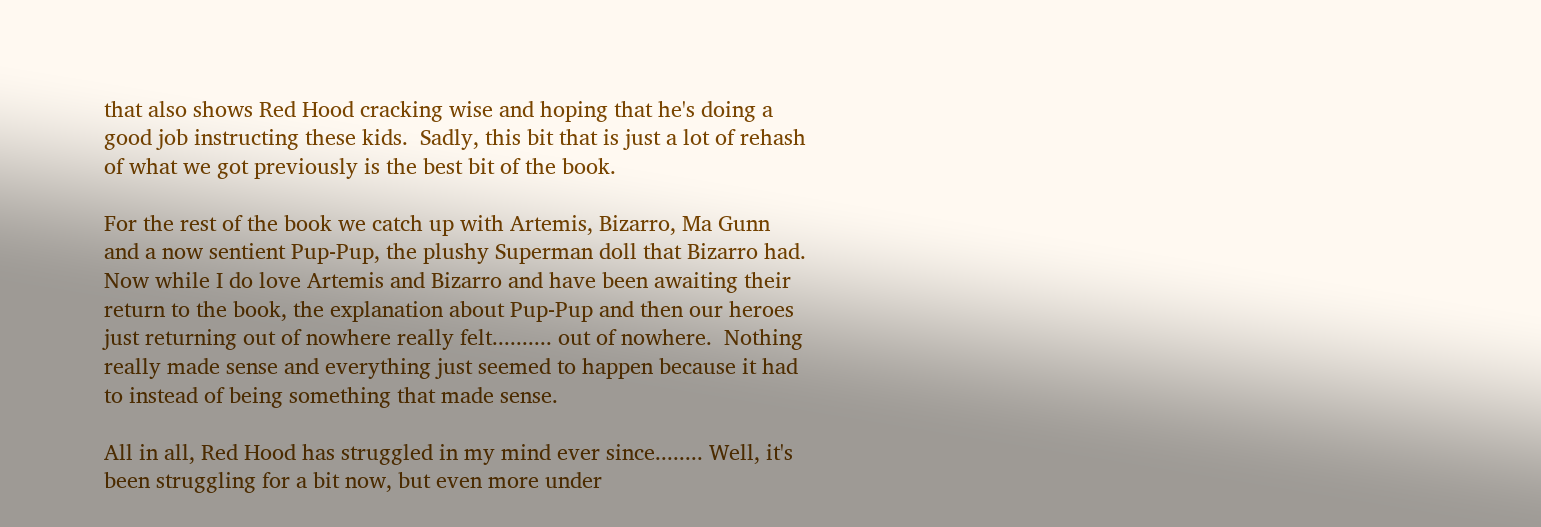that also shows Red Hood cracking wise and hoping that he's doing a good job instructing these kids.  Sadly, this bit that is just a lot of rehash of what we got previously is the best bit of the book.

For the rest of the book we catch up with Artemis, Bizarro, Ma Gunn and a now sentient Pup-Pup, the plushy Superman doll that Bizarro had.  Now while I do love Artemis and Bizarro and have been awaiting their return to the book, the explanation about Pup-Pup and then our heroes just returning out of nowhere really felt.......... out of nowhere.  Nothing really made sense and everything just seemed to happen because it had to instead of being something that made sense.

All in all, Red Hood has struggled in my mind ever since........ Well, it's been struggling for a bit now, but even more under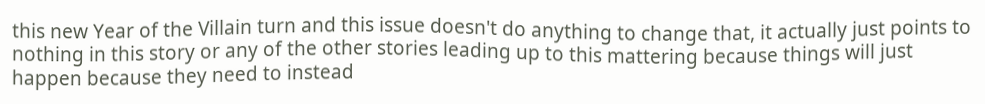this new Year of the Villain turn and this issue doesn't do anything to change that, it actually just points to nothing in this story or any of the other stories leading up to this mattering because things will just happen because they need to instead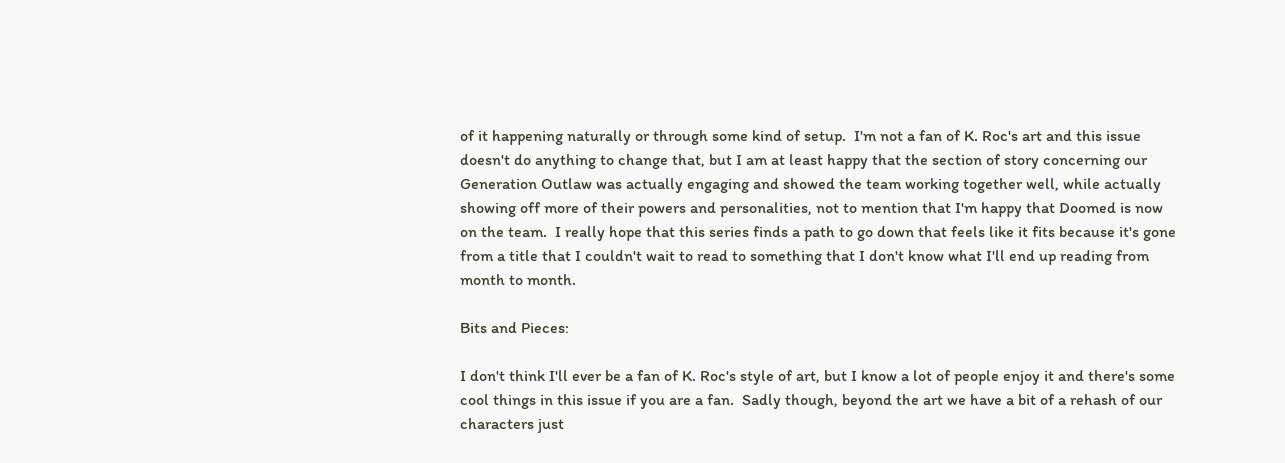of it happening naturally or through some kind of setup.  I'm not a fan of K. Roc's art and this issue doesn't do anything to change that, but I am at least happy that the section of story concerning our Generation Outlaw was actually engaging and showed the team working together well, while actually showing off more of their powers and personalities, not to mention that I'm happy that Doomed is now on the team.  I really hope that this series finds a path to go down that feels like it fits because it's gone from a title that I couldn't wait to read to something that I don't know what I'll end up reading from month to month.

Bits and Pieces:

I don't think I'll ever be a fan of K. Roc's style of art, but I know a lot of people enjoy it and there's some cool things in this issue if you are a fan.  Sadly though, beyond the art we have a bit of a rehash of our characters just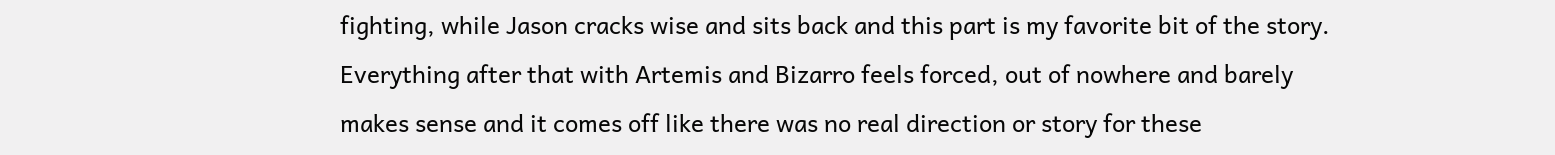fighting, while Jason cracks wise and sits back and this part is my favorite bit of the story.  Everything after that with Artemis and Bizarro feels forced, out of nowhere and barely makes sense and it comes off like there was no real direction or story for these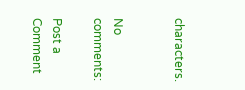characters.


No comments:

Post a Comment